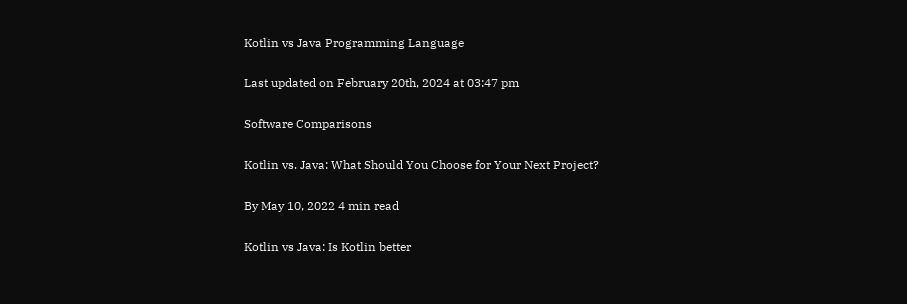Kotlin vs Java Programming Language

Last updated on February 20th, 2024 at 03:47 pm

Software Comparisons

Kotlin vs. Java: What Should You Choose for Your Next Project?

By May 10, 2022 4 min read

Kotlin vs Java: Is Kotlin better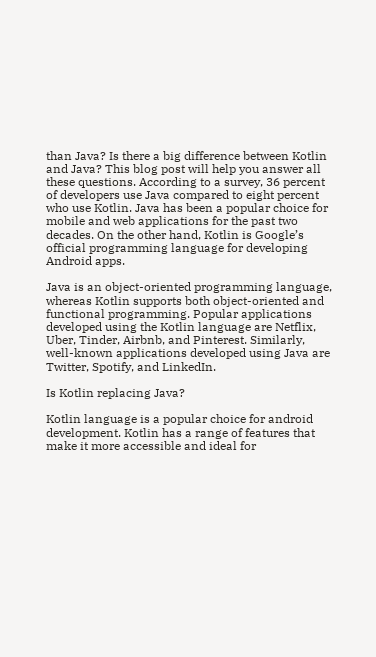than Java? Is there a big difference between Kotlin and Java? This blog post will help you answer all these questions. According to a survey, 36 percent of developers use Java compared to eight percent who use Kotlin. Java has been a popular choice for mobile and web applications for the past two decades. On the other hand, Kotlin is Google’s official programming language for developing Android apps.

Java is an object-oriented programming language, whereas Kotlin supports both object-oriented and functional programming. Popular applications developed using the Kotlin language are Netflix, Uber, Tinder, Airbnb, and Pinterest. Similarly, well-known applications developed using Java are Twitter, Spotify, and LinkedIn.

Is Kotlin replacing Java?

Kotlin language is a popular choice for android development. Kotlin has a range of features that make it more accessible and ideal for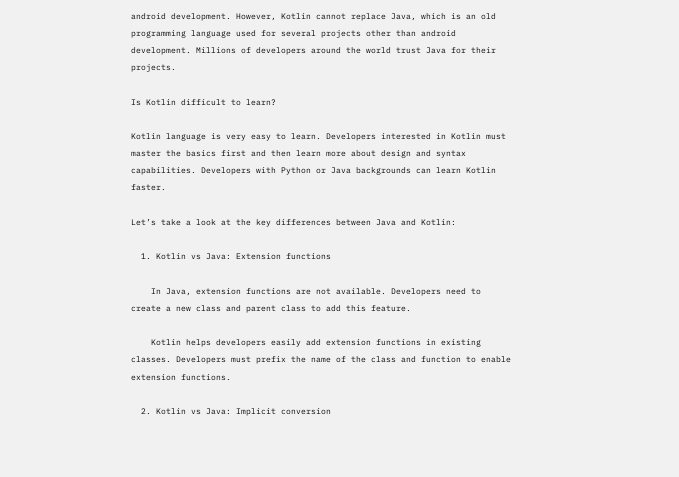android development. However, Kotlin cannot replace Java, which is an old programming language used for several projects other than android development. Millions of developers around the world trust Java for their projects.

Is Kotlin difficult to learn?

Kotlin language is very easy to learn. Developers interested in Kotlin must master the basics first and then learn more about design and syntax capabilities. Developers with Python or Java backgrounds can learn Kotlin faster.

Let’s take a look at the key differences between Java and Kotlin:

  1. Kotlin vs Java: Extension functions

    In Java, extension functions are not available. Developers need to create a new class and parent class to add this feature.

    Kotlin helps developers easily add extension functions in existing classes. Developers must prefix the name of the class and function to enable extension functions.

  2. Kotlin vs Java: Implicit conversion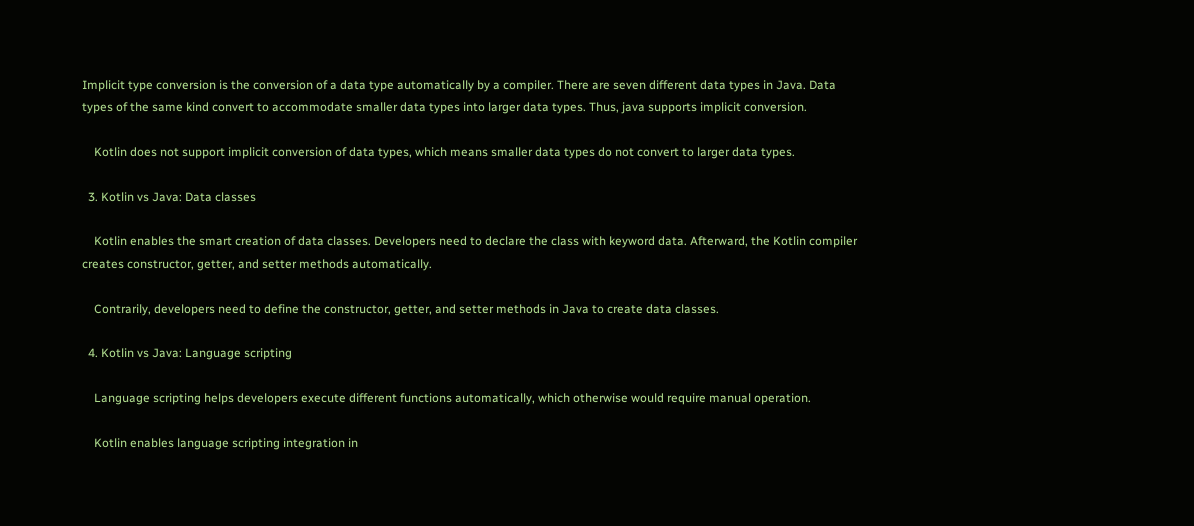Implicit type conversion is the conversion of a data type automatically by a compiler. There are seven different data types in Java. Data types of the same kind convert to accommodate smaller data types into larger data types. Thus, java supports implicit conversion.

    Kotlin does not support implicit conversion of data types, which means smaller data types do not convert to larger data types.

  3. Kotlin vs Java: Data classes

    Kotlin enables the smart creation of data classes. Developers need to declare the class with keyword data. Afterward, the Kotlin compiler creates constructor, getter, and setter methods automatically.

    Contrarily, developers need to define the constructor, getter, and setter methods in Java to create data classes.

  4. Kotlin vs Java: Language scripting

    Language scripting helps developers execute different functions automatically, which otherwise would require manual operation.

    Kotlin enables language scripting integration in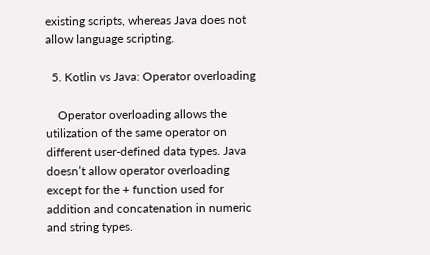existing scripts, whereas Java does not allow language scripting.

  5. Kotlin vs Java: Operator overloading

    Operator overloading allows the utilization of the same operator on different user-defined data types. Java doesn’t allow operator overloading except for the + function used for addition and concatenation in numeric and string types.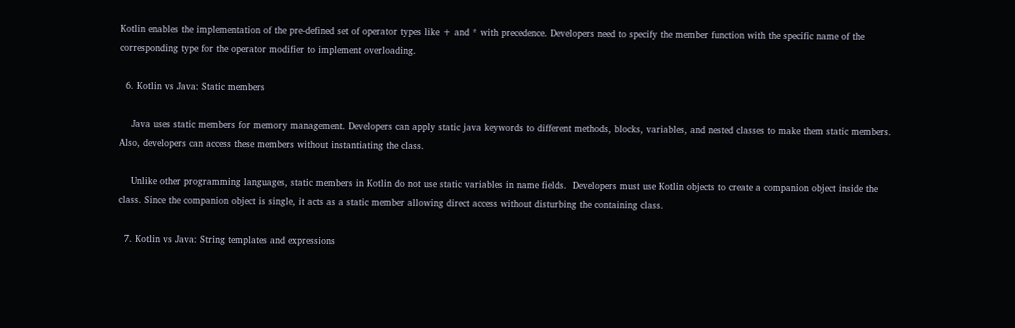Kotlin enables the implementation of the pre-defined set of operator types like + and * with precedence. Developers need to specify the member function with the specific name of the corresponding type for the operator modifier to implement overloading.

  6. Kotlin vs Java: Static members

    Java uses static members for memory management. Developers can apply static java keywords to different methods, blocks, variables, and nested classes to make them static members. Also, developers can access these members without instantiating the class.

    Unlike other programming languages, static members in Kotlin do not use static variables in name fields.  Developers must use Kotlin objects to create a companion object inside the class. Since the companion object is single, it acts as a static member allowing direct access without disturbing the containing class.

  7. Kotlin vs Java: String templates and expressions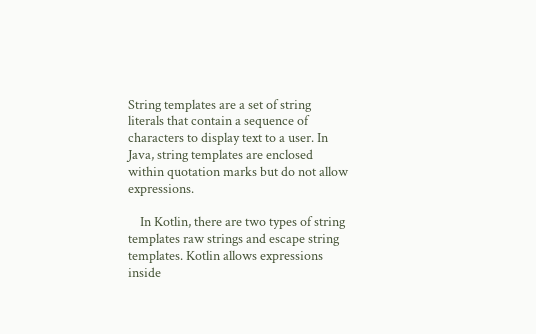String templates are a set of string literals that contain a sequence of characters to display text to a user. In Java, string templates are enclosed within quotation marks but do not allow expressions.

    In Kotlin, there are two types of string templates raw strings and escape string templates. Kotlin allows expressions inside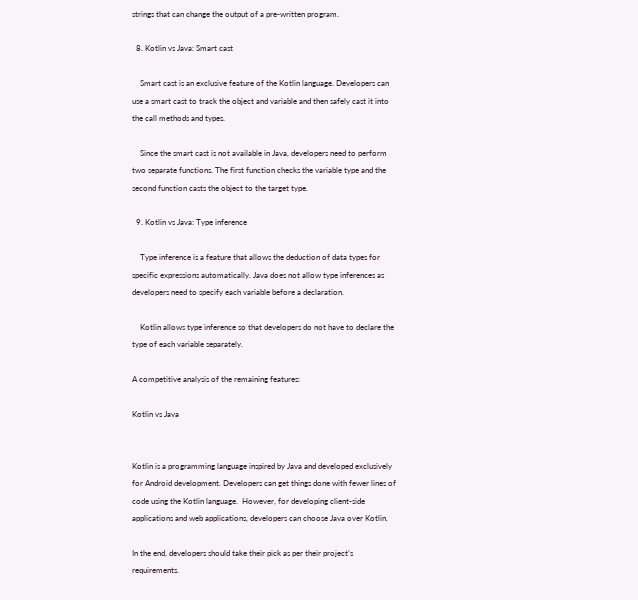strings that can change the output of a pre-written program.

  8. Kotlin vs Java: Smart cast

    Smart cast is an exclusive feature of the Kotlin language. Developers can use a smart cast to track the object and variable and then safely cast it into the call methods and types.

    Since the smart cast is not available in Java, developers need to perform two separate functions. The first function checks the variable type and the second function casts the object to the target type.

  9. Kotlin vs Java: Type inference

    Type inference is a feature that allows the deduction of data types for specific expressions automatically. Java does not allow type inferences as developers need to specify each variable before a declaration.

    Kotlin allows type inference so that developers do not have to declare the type of each variable separately.

A competitive analysis of the remaining features:

Kotlin vs Java


Kotlin is a programming language inspired by Java and developed exclusively for Android development. Developers can get things done with fewer lines of code using the Kotlin language.  However, for developing client-side applications and web applications, developers can choose Java over Kotlin.

In the end, developers should take their pick as per their project’s requirements.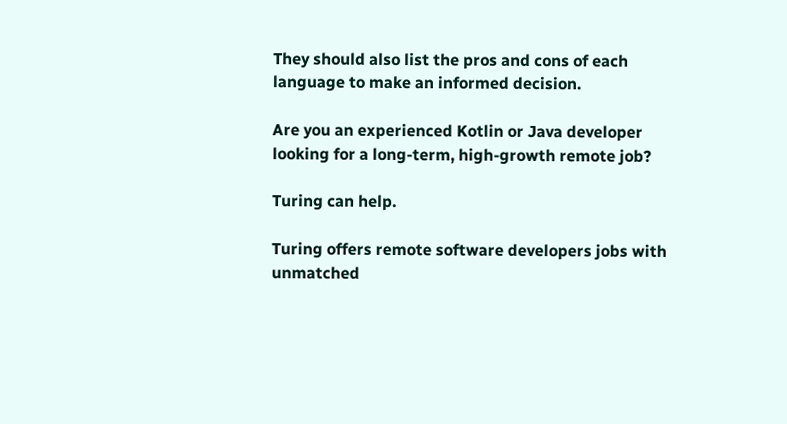They should also list the pros and cons of each language to make an informed decision.

Are you an experienced Kotlin or Java developer looking for a long-term, high-growth remote job?

Turing can help.

Turing offers remote software developers jobs with unmatched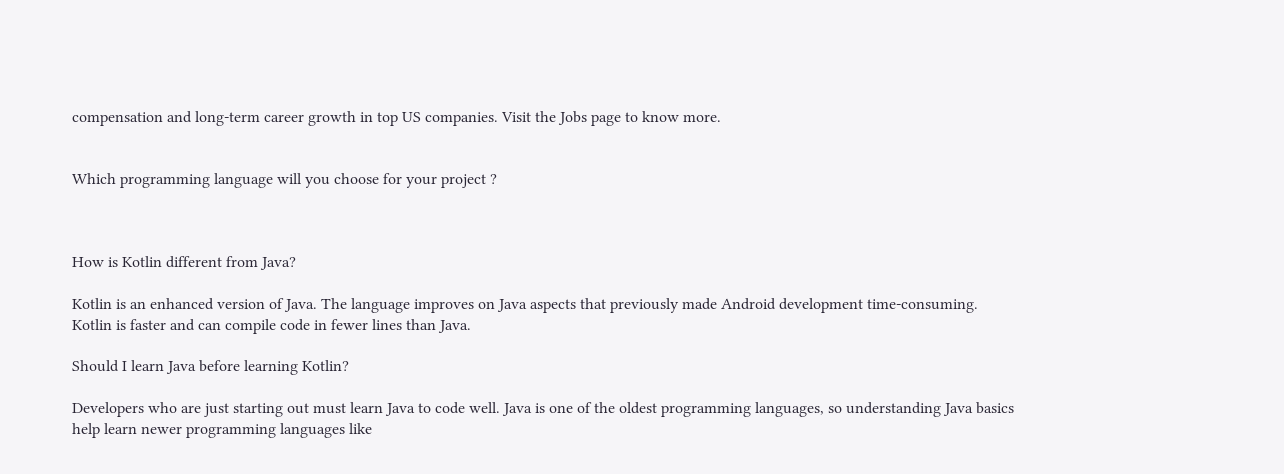compensation and long-term career growth in top US companies. Visit the Jobs page to know more.


Which programming language will you choose for your project ?



How is Kotlin different from Java?

Kotlin is an enhanced version of Java. The language improves on Java aspects that previously made Android development time-consuming. Kotlin is faster and can compile code in fewer lines than Java.

Should I learn Java before learning Kotlin?

Developers who are just starting out must learn Java to code well. Java is one of the oldest programming languages, so understanding Java basics help learn newer programming languages like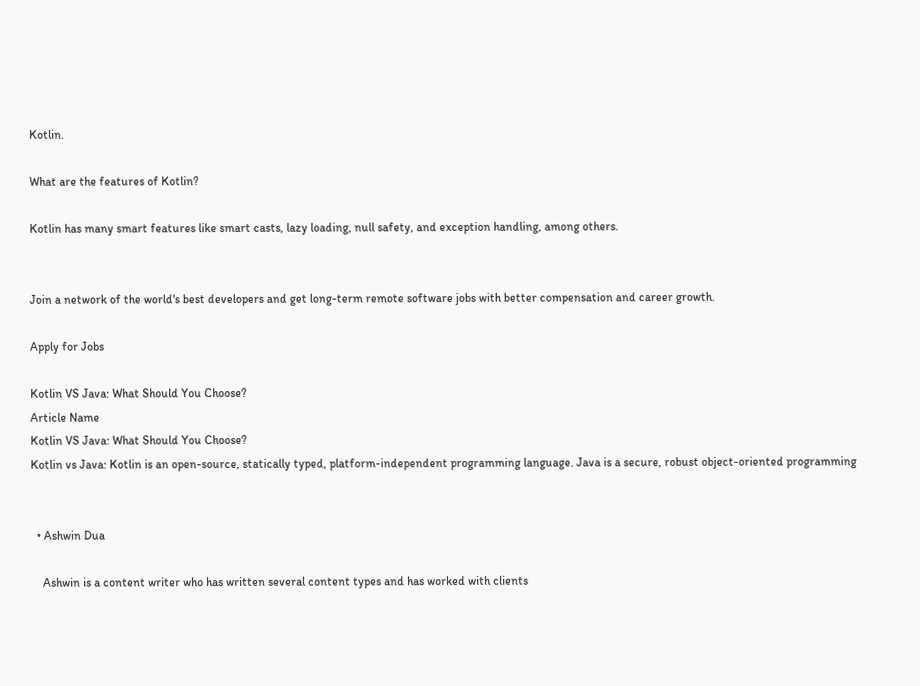Kotlin.

What are the features of Kotlin?

Kotlin has many smart features like smart casts, lazy loading, null safety, and exception handling, among others.


Join a network of the world's best developers and get long-term remote software jobs with better compensation and career growth.

Apply for Jobs

Kotlin VS Java: What Should You Choose?
Article Name
Kotlin VS Java: What Should You Choose?
Kotlin vs Java: Kotlin is an open-source, statically typed, platform-independent programming language. Java is a secure, robust object-oriented programming


  • Ashwin Dua

    Ashwin is a content writer who has written several content types and has worked with clients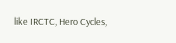like IRCTC, Hero Cycles,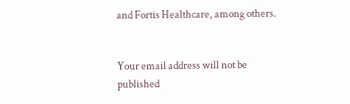and Fortis Healthcare, among others.


Your email address will not be published